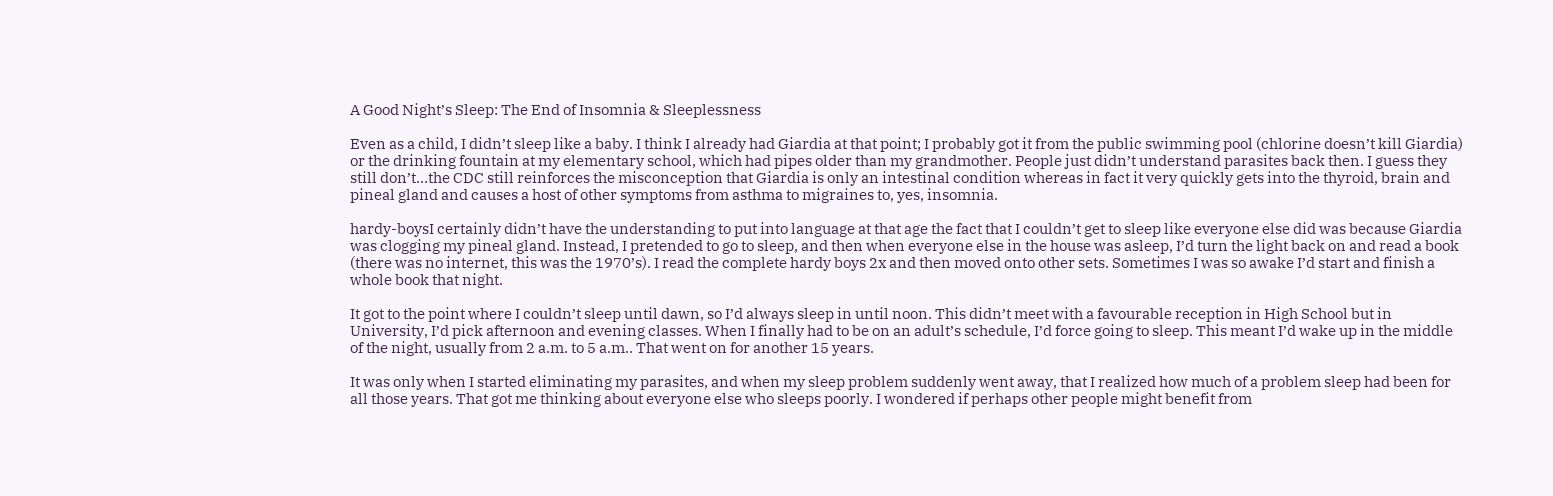A Good Night’s Sleep: The End of Insomnia & Sleeplessness

Even as a child, I didn’t sleep like a baby. I think I already had Giardia at that point; I probably got it from the public swimming pool (chlorine doesn’t kill Giardia) or the drinking fountain at my elementary school, which had pipes older than my grandmother. People just didn’t understand parasites back then. I guess they still don’t…the CDC still reinforces the misconception that Giardia is only an intestinal condition whereas in fact it very quickly gets into the thyroid, brain and pineal gland and causes a host of other symptoms from asthma to migraines to, yes, insomnia.

hardy-boysI certainly didn’t have the understanding to put into language at that age the fact that I couldn’t get to sleep like everyone else did was because Giardia was clogging my pineal gland. Instead, I pretended to go to sleep, and then when everyone else in the house was asleep, I’d turn the light back on and read a book (there was no internet, this was the 1970’s). I read the complete hardy boys 2x and then moved onto other sets. Sometimes I was so awake I’d start and finish a whole book that night.

It got to the point where I couldn’t sleep until dawn, so I’d always sleep in until noon. This didn’t meet with a favourable reception in High School but in University, I’d pick afternoon and evening classes. When I finally had to be on an adult’s schedule, I’d force going to sleep. This meant I’d wake up in the middle of the night, usually from 2 a.m. to 5 a.m.. That went on for another 15 years.

It was only when I started eliminating my parasites, and when my sleep problem suddenly went away, that I realized how much of a problem sleep had been for all those years. That got me thinking about everyone else who sleeps poorly. I wondered if perhaps other people might benefit from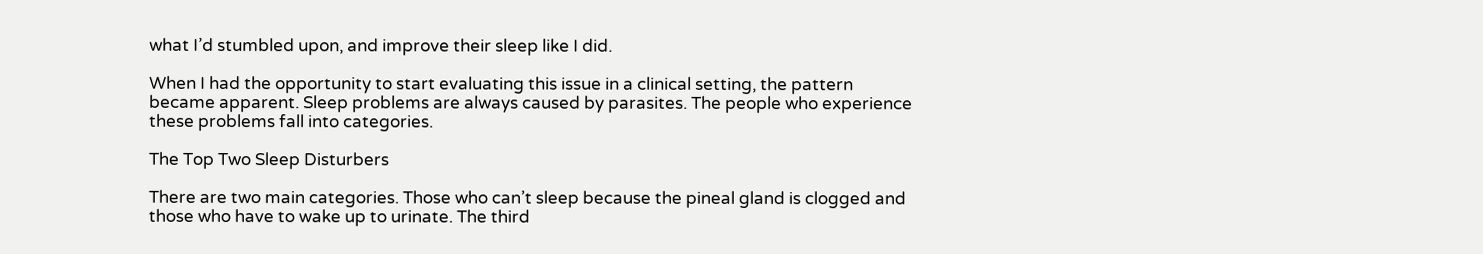what I’d stumbled upon, and improve their sleep like I did.

When I had the opportunity to start evaluating this issue in a clinical setting, the pattern became apparent. Sleep problems are always caused by parasites. The people who experience these problems fall into categories.

The Top Two Sleep Disturbers

There are two main categories. Those who can’t sleep because the pineal gland is clogged and those who have to wake up to urinate. The third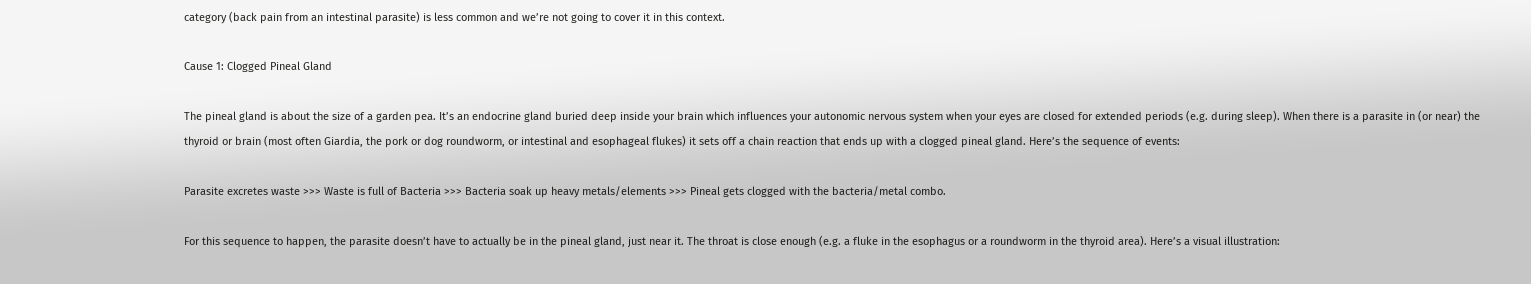category (back pain from an intestinal parasite) is less common and we’re not going to cover it in this context.

Cause 1: Clogged Pineal Gland

The pineal gland is about the size of a garden pea. It’s an endocrine gland buried deep inside your brain which influences your autonomic nervous system when your eyes are closed for extended periods (e.g. during sleep). When there is a parasite in (or near) the thyroid or brain (most often Giardia, the pork or dog roundworm, or intestinal and esophageal flukes) it sets off a chain reaction that ends up with a clogged pineal gland. Here’s the sequence of events:

Parasite excretes waste >>> Waste is full of Bacteria >>> Bacteria soak up heavy metals/elements >>> Pineal gets clogged with the bacteria/metal combo.

For this sequence to happen, the parasite doesn’t have to actually be in the pineal gland, just near it. The throat is close enough (e.g. a fluke in the esophagus or a roundworm in the thyroid area). Here’s a visual illustration: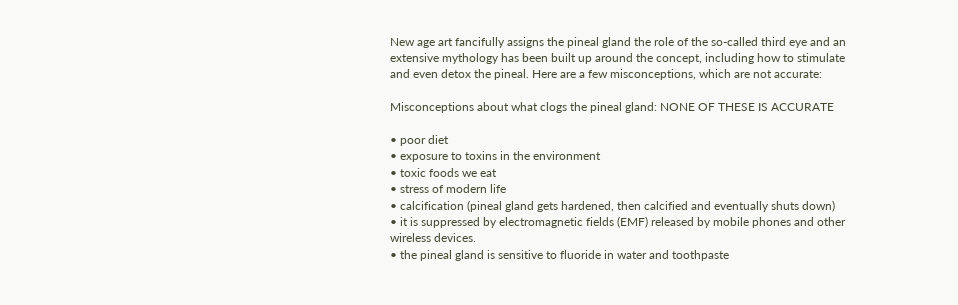New age art fancifully assigns the pineal gland the role of the so-called third eye and an extensive mythology has been built up around the concept, including how to stimulate and even detox the pineal. Here are a few misconceptions, which are not accurate:

Misconceptions about what clogs the pineal gland: NONE OF THESE IS ACCURATE

• poor diet
• exposure to toxins in the environment
• toxic foods we eat
• stress of modern life
• calcification (pineal gland gets hardened, then calcified and eventually shuts down)
• it is suppressed by electromagnetic fields (EMF) released by mobile phones and other wireless devices.
• the pineal gland is sensitive to fluoride in water and toothpaste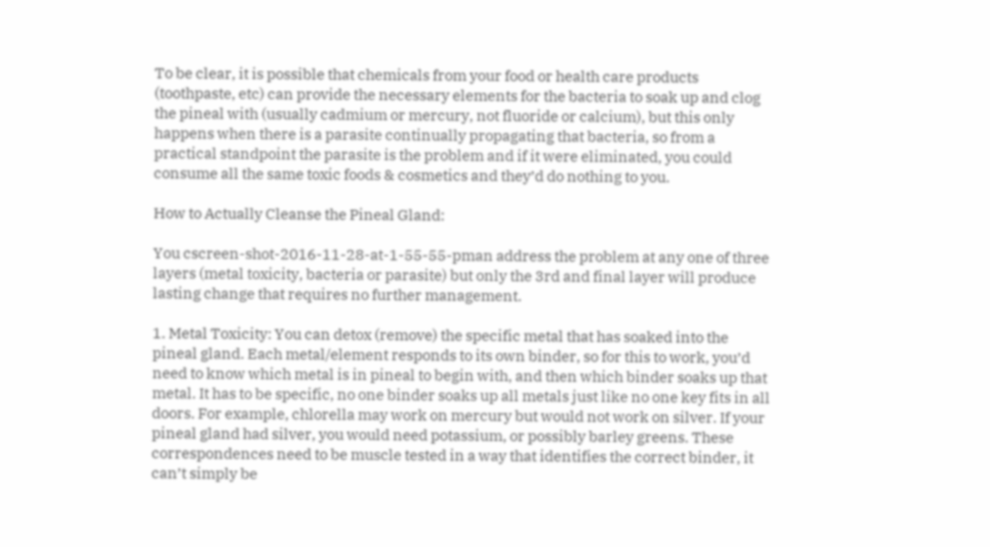To be clear, it is possible that chemicals from your food or health care products (toothpaste, etc) can provide the necessary elements for the bacteria to soak up and clog the pineal with (usually cadmium or mercury, not fluoride or calcium), but this only happens when there is a parasite continually propagating that bacteria, so from a practical standpoint the parasite is the problem and if it were eliminated, you could consume all the same toxic foods & cosmetics and they’d do nothing to you.

How to Actually Cleanse the Pineal Gland:

You cscreen-shot-2016-11-28-at-1-55-55-pman address the problem at any one of three layers (metal toxicity, bacteria or parasite) but only the 3rd and final layer will produce lasting change that requires no further management.

1. Metal Toxicity: You can detox (remove) the specific metal that has soaked into the pineal gland. Each metal/element responds to its own binder, so for this to work, you’d need to know which metal is in pineal to begin with, and then which binder soaks up that metal. It has to be specific, no one binder soaks up all metals just like no one key fits in all doors. For example, chlorella may work on mercury but would not work on silver. If your pineal gland had silver, you would need potassium, or possibly barley greens. These correspondences need to be muscle tested in a way that identifies the correct binder, it can’t simply be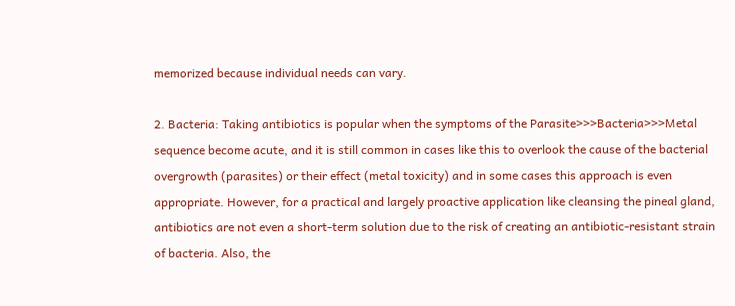memorized because individual needs can vary.

2. Bacteria: Taking antibiotics is popular when the symptoms of the Parasite>>>Bacteria>>>Metal sequence become acute, and it is still common in cases like this to overlook the cause of the bacterial overgrowth (parasites) or their effect (metal toxicity) and in some cases this approach is even appropriate. However, for a practical and largely proactive application like cleansing the pineal gland, antibiotics are not even a short-term solution due to the risk of creating an antibiotic-resistant strain of bacteria. Also, the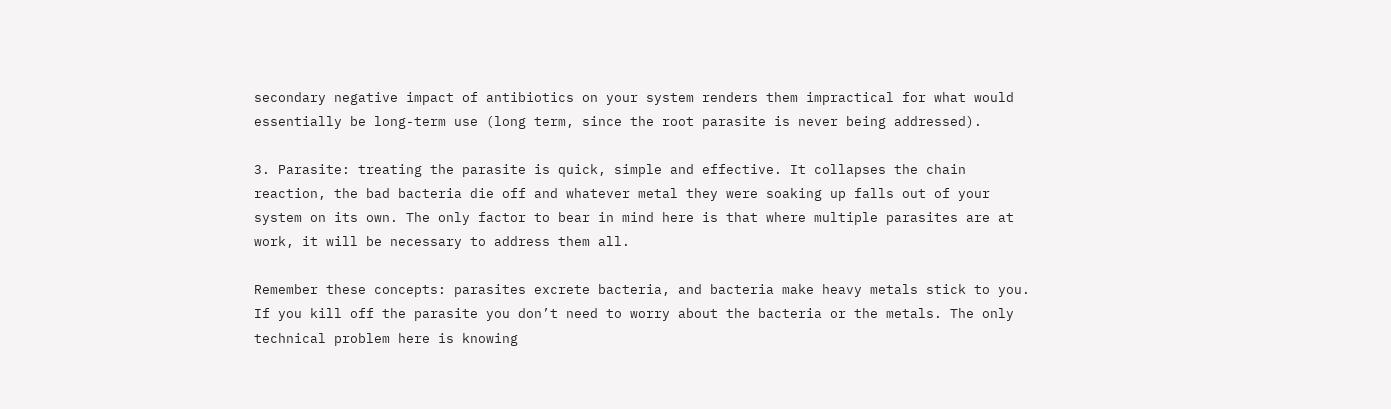secondary negative impact of antibiotics on your system renders them impractical for what would essentially be long-term use (long term, since the root parasite is never being addressed).

3. Parasite: treating the parasite is quick, simple and effective. It collapses the chain reaction, the bad bacteria die off and whatever metal they were soaking up falls out of your system on its own. The only factor to bear in mind here is that where multiple parasites are at work, it will be necessary to address them all.

Remember these concepts: parasites excrete bacteria, and bacteria make heavy metals stick to you. If you kill off the parasite you don’t need to worry about the bacteria or the metals. The only technical problem here is knowing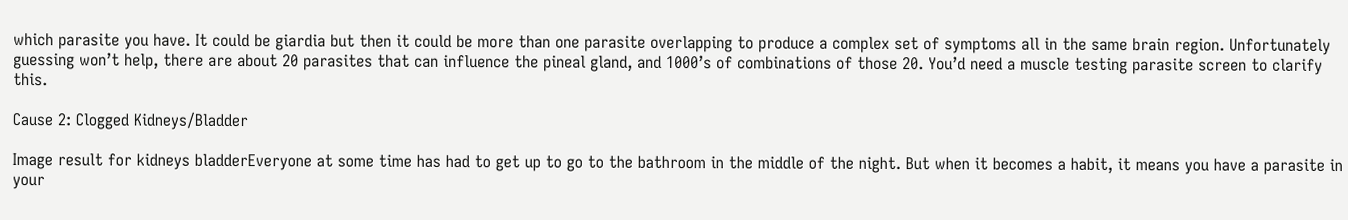which parasite you have. It could be giardia but then it could be more than one parasite overlapping to produce a complex set of symptoms all in the same brain region. Unfortunately guessing won’t help, there are about 20 parasites that can influence the pineal gland, and 1000’s of combinations of those 20. You’d need a muscle testing parasite screen to clarify this.

Cause 2: Clogged Kidneys/Bladder

Image result for kidneys bladderEveryone at some time has had to get up to go to the bathroom in the middle of the night. But when it becomes a habit, it means you have a parasite in your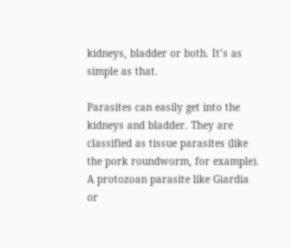kidneys, bladder or both. It’s as simple as that.

Parasites can easily get into the kidneys and bladder. They are classified as tissue parasites (like the pork roundworm, for example). A protozoan parasite like Giardia or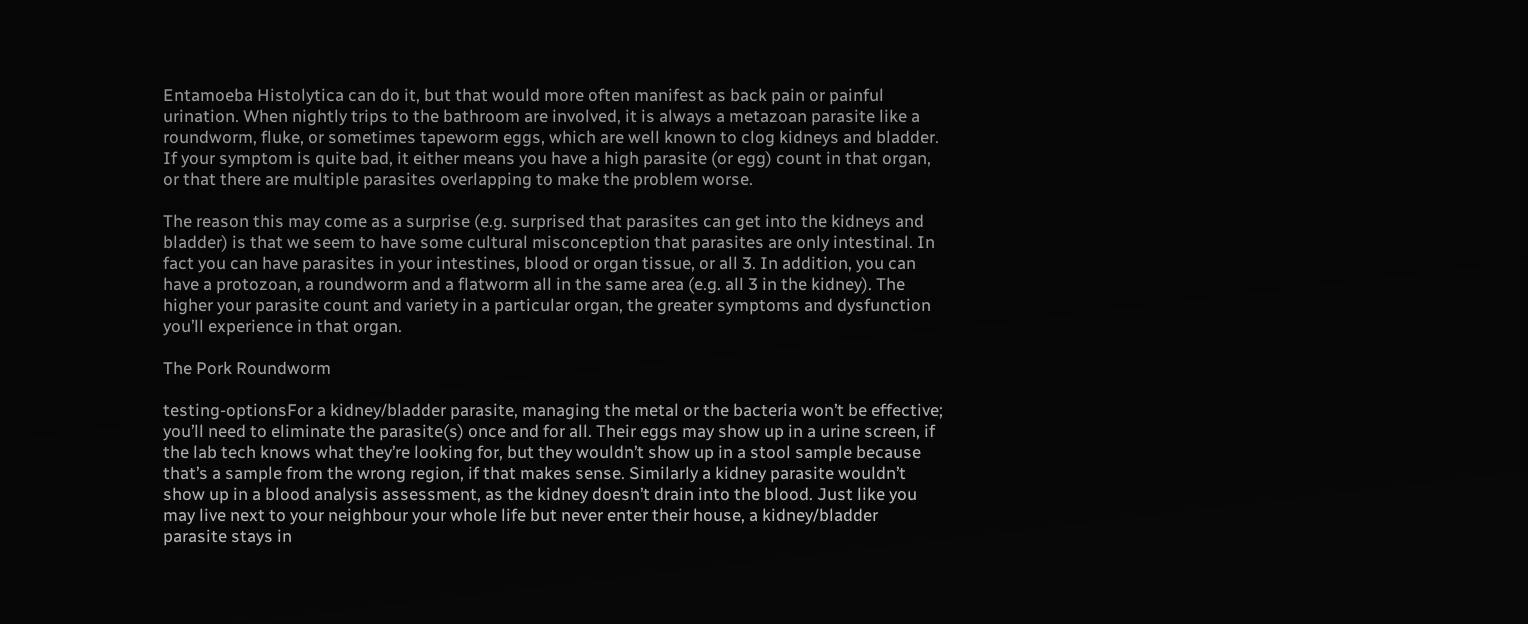Entamoeba Histolytica can do it, but that would more often manifest as back pain or painful urination. When nightly trips to the bathroom are involved, it is always a metazoan parasite like a roundworm, fluke, or sometimes tapeworm eggs, which are well known to clog kidneys and bladder. If your symptom is quite bad, it either means you have a high parasite (or egg) count in that organ, or that there are multiple parasites overlapping to make the problem worse.

The reason this may come as a surprise (e.g. surprised that parasites can get into the kidneys and bladder) is that we seem to have some cultural misconception that parasites are only intestinal. In fact you can have parasites in your intestines, blood or organ tissue, or all 3. In addition, you can have a protozoan, a roundworm and a flatworm all in the same area (e.g. all 3 in the kidney). The higher your parasite count and variety in a particular organ, the greater symptoms and dysfunction you’ll experience in that organ.

The Pork Roundworm

testing-optionsFor a kidney/bladder parasite, managing the metal or the bacteria won’t be effective; you’ll need to eliminate the parasite(s) once and for all. Their eggs may show up in a urine screen, if the lab tech knows what they’re looking for, but they wouldn’t show up in a stool sample because that’s a sample from the wrong region, if that makes sense. Similarly a kidney parasite wouldn’t show up in a blood analysis assessment, as the kidney doesn’t drain into the blood. Just like you may live next to your neighbour your whole life but never enter their house, a kidney/bladder parasite stays in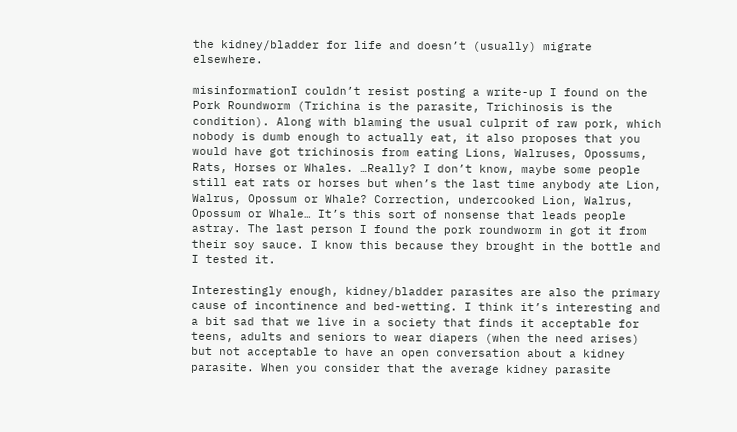the kidney/bladder for life and doesn’t (usually) migrate elsewhere.

misinformationI couldn’t resist posting a write-up I found on the Pork Roundworm (Trichina is the parasite, Trichinosis is the condition). Along with blaming the usual culprit of raw pork, which nobody is dumb enough to actually eat, it also proposes that you would have got trichinosis from eating Lions, Walruses, Opossums, Rats, Horses or Whales. …Really? I don’t know, maybe some people still eat rats or horses but when’s the last time anybody ate Lion, Walrus, Opossum or Whale? Correction, undercooked Lion, Walrus, Opossum or Whale… It’s this sort of nonsense that leads people astray. The last person I found the pork roundworm in got it from their soy sauce. I know this because they brought in the bottle and I tested it.

Interestingly enough, kidney/bladder parasites are also the primary cause of incontinence and bed-wetting. I think it’s interesting and a bit sad that we live in a society that finds it acceptable for teens, adults and seniors to wear diapers (when the need arises) but not acceptable to have an open conversation about a kidney parasite. When you consider that the average kidney parasite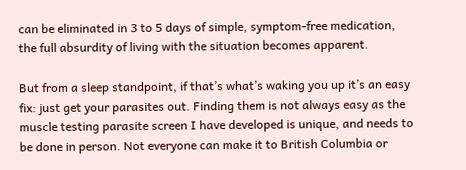can be eliminated in 3 to 5 days of simple, symptom-free medication, the full absurdity of living with the situation becomes apparent.

But from a sleep standpoint, if that’s what’s waking you up it’s an easy fix: just get your parasites out. Finding them is not always easy as the muscle testing parasite screen I have developed is unique, and needs to be done in person. Not everyone can make it to British Columbia or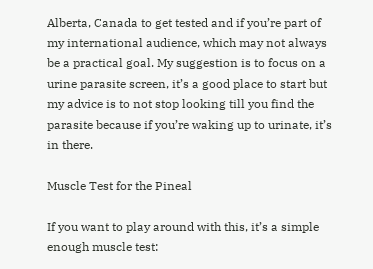Alberta, Canada to get tested and if you’re part of my international audience, which may not always be a practical goal. My suggestion is to focus on a urine parasite screen, it’s a good place to start but my advice is to not stop looking till you find the parasite because if you’re waking up to urinate, it’s in there.

Muscle Test for the Pineal

If you want to play around with this, it’s a simple enough muscle test: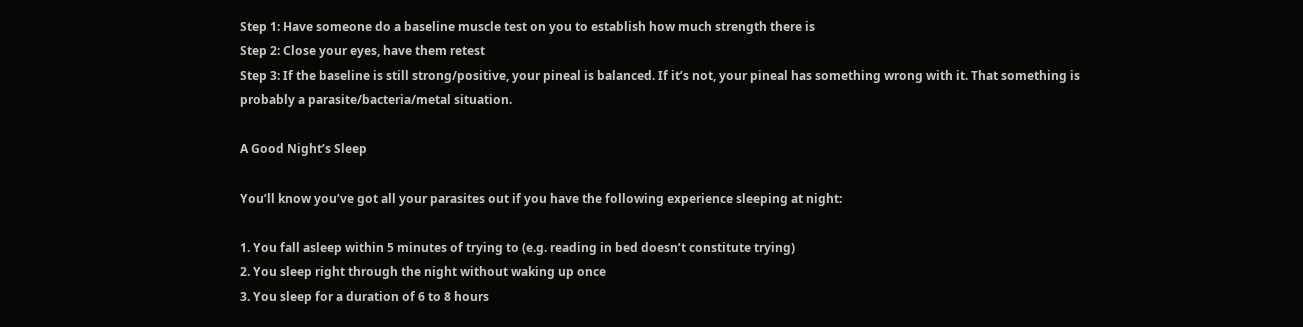Step 1: Have someone do a baseline muscle test on you to establish how much strength there is
Step 2: Close your eyes, have them retest
Step 3: If the baseline is still strong/positive, your pineal is balanced. If it’s not, your pineal has something wrong with it. That something is probably a parasite/bacteria/metal situation.

A Good Night’s Sleep

You’ll know you’ve got all your parasites out if you have the following experience sleeping at night:

1. You fall asleep within 5 minutes of trying to (e.g. reading in bed doesn’t constitute trying)
2. You sleep right through the night without waking up once
3. You sleep for a duration of 6 to 8 hours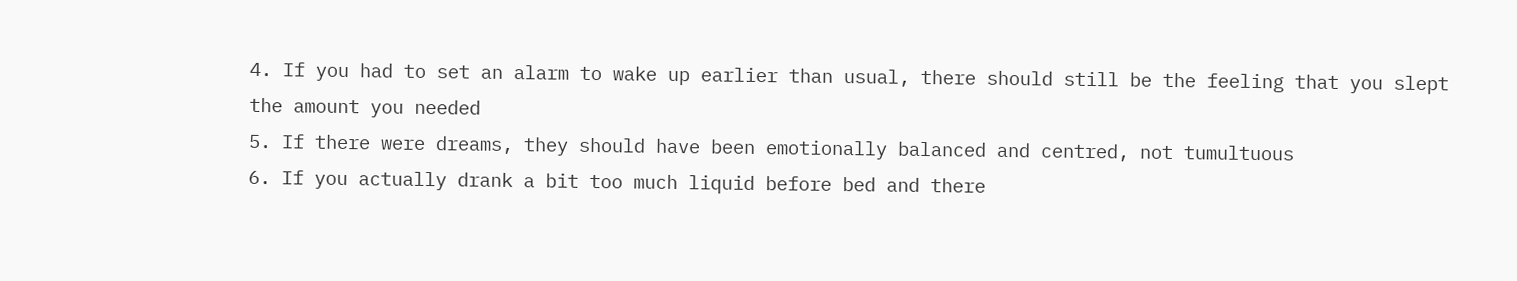4. If you had to set an alarm to wake up earlier than usual, there should still be the feeling that you slept the amount you needed
5. If there were dreams, they should have been emotionally balanced and centred, not tumultuous
6. If you actually drank a bit too much liquid before bed and there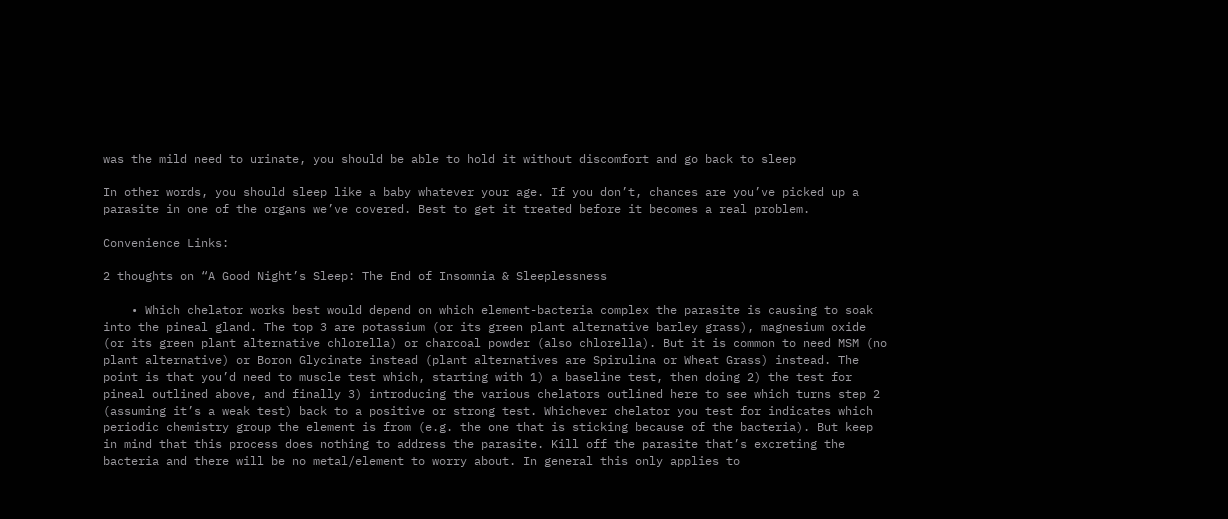was the mild need to urinate, you should be able to hold it without discomfort and go back to sleep

In other words, you should sleep like a baby whatever your age. If you don’t, chances are you’ve picked up a parasite in one of the organs we’ve covered. Best to get it treated before it becomes a real problem.

Convenience Links:

2 thoughts on “A Good Night’s Sleep: The End of Insomnia & Sleeplessness

    • Which chelator works best would depend on which element-bacteria complex the parasite is causing to soak into the pineal gland. The top 3 are potassium (or its green plant alternative barley grass), magnesium oxide (or its green plant alternative chlorella) or charcoal powder (also chlorella). But it is common to need MSM (no plant alternative) or Boron Glycinate instead (plant alternatives are Spirulina or Wheat Grass) instead. The point is that you’d need to muscle test which, starting with 1) a baseline test, then doing 2) the test for pineal outlined above, and finally 3) introducing the various chelators outlined here to see which turns step 2 (assuming it’s a weak test) back to a positive or strong test. Whichever chelator you test for indicates which periodic chemistry group the element is from (e.g. the one that is sticking because of the bacteria). But keep in mind that this process does nothing to address the parasite. Kill off the parasite that’s excreting the bacteria and there will be no metal/element to worry about. In general this only applies to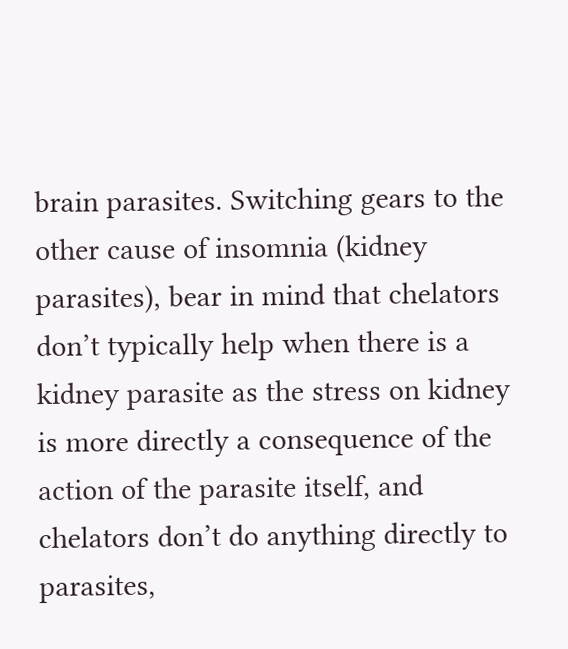brain parasites. Switching gears to the other cause of insomnia (kidney parasites), bear in mind that chelators don’t typically help when there is a kidney parasite as the stress on kidney is more directly a consequence of the action of the parasite itself, and chelators don’t do anything directly to parasites,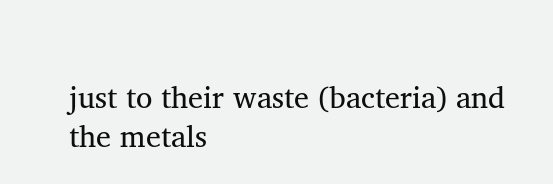just to their waste (bacteria) and the metals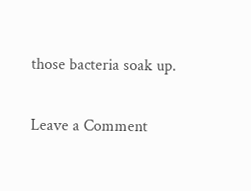those bacteria soak up.

Leave a Comment